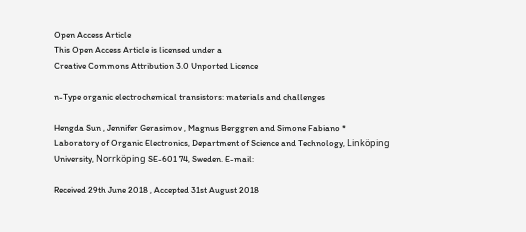Open Access Article
This Open Access Article is licensed under a
Creative Commons Attribution 3.0 Unported Licence

n-Type organic electrochemical transistors: materials and challenges

Hengda Sun , Jennifer Gerasimov , Magnus Berggren and Simone Fabiano *
Laboratory of Organic Electronics, Department of Science and Technology, Linköping University, Norrköping SE-601 74, Sweden. E-mail:

Received 29th June 2018 , Accepted 31st August 2018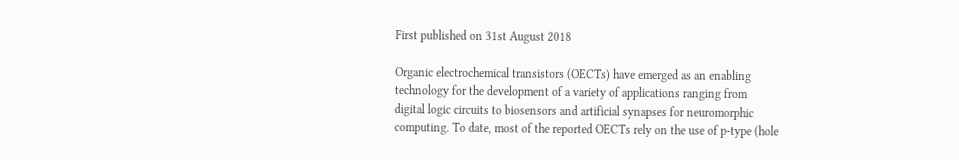First published on 31st August 2018

Organic electrochemical transistors (OECTs) have emerged as an enabling technology for the development of a variety of applications ranging from digital logic circuits to biosensors and artificial synapses for neuromorphic computing. To date, most of the reported OECTs rely on the use of p-type (hole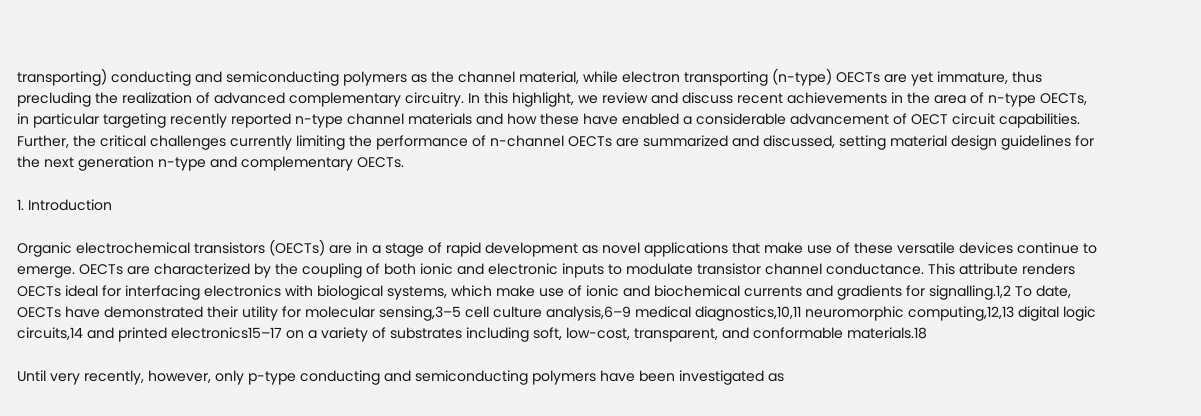transporting) conducting and semiconducting polymers as the channel material, while electron transporting (n-type) OECTs are yet immature, thus precluding the realization of advanced complementary circuitry. In this highlight, we review and discuss recent achievements in the area of n-type OECTs, in particular targeting recently reported n-type channel materials and how these have enabled a considerable advancement of OECT circuit capabilities. Further, the critical challenges currently limiting the performance of n-channel OECTs are summarized and discussed, setting material design guidelines for the next generation n-type and complementary OECTs.

1. Introduction

Organic electrochemical transistors (OECTs) are in a stage of rapid development as novel applications that make use of these versatile devices continue to emerge. OECTs are characterized by the coupling of both ionic and electronic inputs to modulate transistor channel conductance. This attribute renders OECTs ideal for interfacing electronics with biological systems, which make use of ionic and biochemical currents and gradients for signalling.1,2 To date, OECTs have demonstrated their utility for molecular sensing,3–5 cell culture analysis,6–9 medical diagnostics,10,11 neuromorphic computing,12,13 digital logic circuits,14 and printed electronics15–17 on a variety of substrates including soft, low-cost, transparent, and conformable materials.18

Until very recently, however, only p-type conducting and semiconducting polymers have been investigated as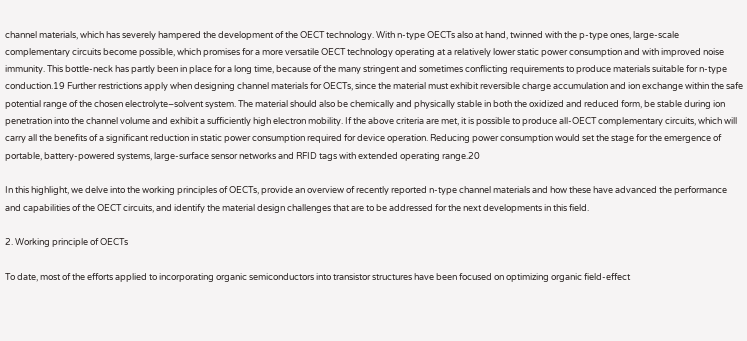channel materials, which has severely hampered the development of the OECT technology. With n-type OECTs also at hand, twinned with the p-type ones, large-scale complementary circuits become possible, which promises for a more versatile OECT technology operating at a relatively lower static power consumption and with improved noise immunity. This bottle-neck has partly been in place for a long time, because of the many stringent and sometimes conflicting requirements to produce materials suitable for n-type conduction.19 Further restrictions apply when designing channel materials for OECTs, since the material must exhibit reversible charge accumulation and ion exchange within the safe potential range of the chosen electrolyte–solvent system. The material should also be chemically and physically stable in both the oxidized and reduced form, be stable during ion penetration into the channel volume and exhibit a sufficiently high electron mobility. If the above criteria are met, it is possible to produce all-OECT complementary circuits, which will carry all the benefits of a significant reduction in static power consumption required for device operation. Reducing power consumption would set the stage for the emergence of portable, battery-powered systems, large-surface sensor networks and RFID tags with extended operating range.20

In this highlight, we delve into the working principles of OECTs, provide an overview of recently reported n-type channel materials and how these have advanced the performance and capabilities of the OECT circuits, and identify the material design challenges that are to be addressed for the next developments in this field.

2. Working principle of OECTs

To date, most of the efforts applied to incorporating organic semiconductors into transistor structures have been focused on optimizing organic field-effect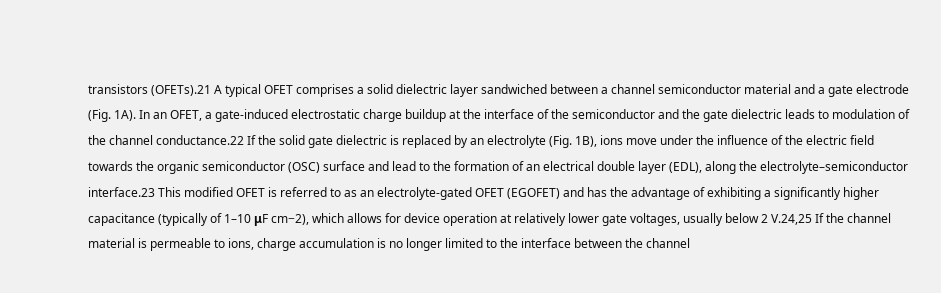transistors (OFETs).21 A typical OFET comprises a solid dielectric layer sandwiched between a channel semiconductor material and a gate electrode (Fig. 1A). In an OFET, a gate-induced electrostatic charge buildup at the interface of the semiconductor and the gate dielectric leads to modulation of the channel conductance.22 If the solid gate dielectric is replaced by an electrolyte (Fig. 1B), ions move under the influence of the electric field towards the organic semiconductor (OSC) surface and lead to the formation of an electrical double layer (EDL), along the electrolyte–semiconductor interface.23 This modified OFET is referred to as an electrolyte-gated OFET (EGOFET) and has the advantage of exhibiting a significantly higher capacitance (typically of 1–10 μF cm−2), which allows for device operation at relatively lower gate voltages, usually below 2 V.24,25 If the channel material is permeable to ions, charge accumulation is no longer limited to the interface between the channel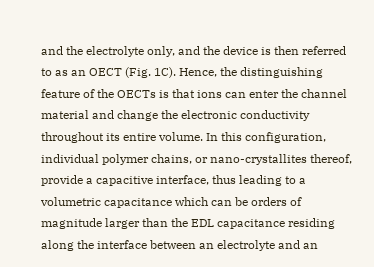and the electrolyte only, and the device is then referred to as an OECT (Fig. 1C). Hence, the distinguishing feature of the OECTs is that ions can enter the channel material and change the electronic conductivity throughout its entire volume. In this configuration, individual polymer chains, or nano-crystallites thereof, provide a capacitive interface, thus leading to a volumetric capacitance which can be orders of magnitude larger than the EDL capacitance residing along the interface between an electrolyte and an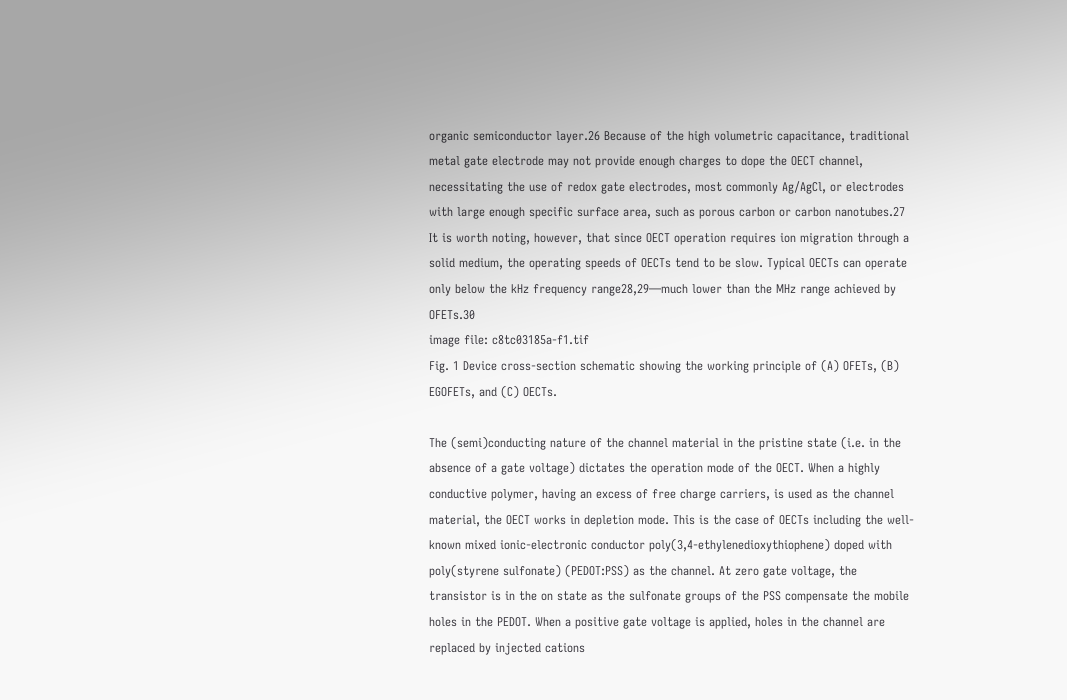organic semiconductor layer.26 Because of the high volumetric capacitance, traditional metal gate electrode may not provide enough charges to dope the OECT channel, necessitating the use of redox gate electrodes, most commonly Ag/AgCl, or electrodes with large enough specific surface area, such as porous carbon or carbon nanotubes.27 It is worth noting, however, that since OECT operation requires ion migration through a solid medium, the operating speeds of OECTs tend to be slow. Typical OECTs can operate only below the kHz frequency range28,29—much lower than the MHz range achieved by OFETs.30
image file: c8tc03185a-f1.tif
Fig. 1 Device cross-section schematic showing the working principle of (A) OFETs, (B) EGOFETs, and (C) OECTs.

The (semi)conducting nature of the channel material in the pristine state (i.e. in the absence of a gate voltage) dictates the operation mode of the OECT. When a highly conductive polymer, having an excess of free charge carriers, is used as the channel material, the OECT works in depletion mode. This is the case of OECTs including the well-known mixed ionic-electronic conductor poly(3,4-ethylenedioxythiophene) doped with poly(styrene sulfonate) (PEDOT:PSS) as the channel. At zero gate voltage, the transistor is in the on state as the sulfonate groups of the PSS compensate the mobile holes in the PEDOT. When a positive gate voltage is applied, holes in the channel are replaced by injected cations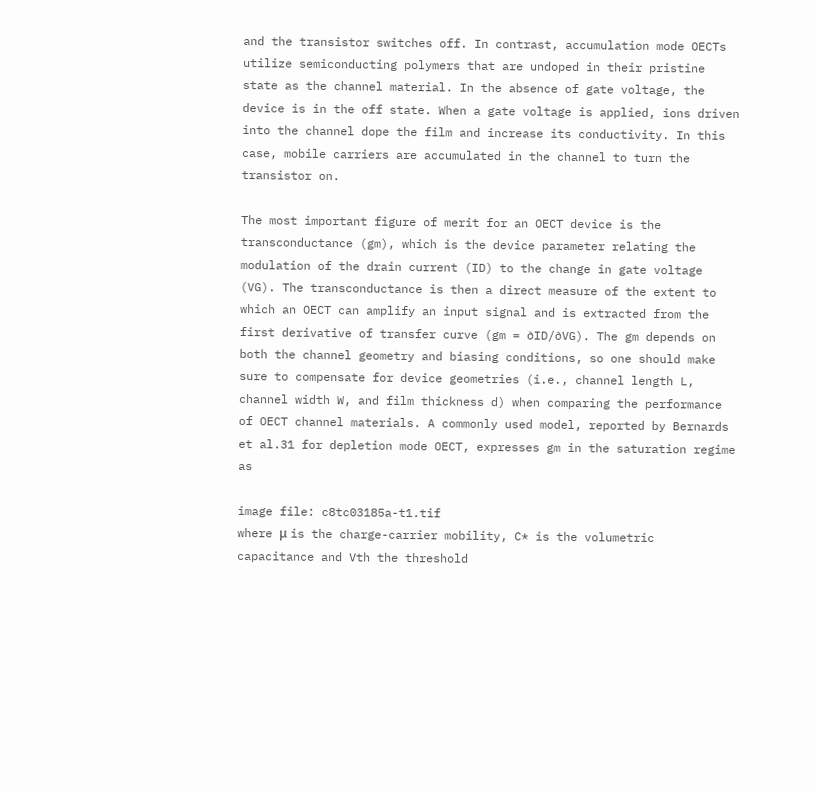and the transistor switches off. In contrast, accumulation mode OECTs utilize semiconducting polymers that are undoped in their pristine state as the channel material. In the absence of gate voltage, the device is in the off state. When a gate voltage is applied, ions driven into the channel dope the film and increase its conductivity. In this case, mobile carriers are accumulated in the channel to turn the transistor on.

The most important figure of merit for an OECT device is the transconductance (gm), which is the device parameter relating the modulation of the drain current (ID) to the change in gate voltage (VG). The transconductance is then a direct measure of the extent to which an OECT can amplify an input signal and is extracted from the first derivative of transfer curve (gm = ∂ID/∂VG). The gm depends on both the channel geometry and biasing conditions, so one should make sure to compensate for device geometries (i.e., channel length L, channel width W, and film thickness d) when comparing the performance of OECT channel materials. A commonly used model, reported by Bernards et al.31 for depletion mode OECT, expresses gm in the saturation regime as

image file: c8tc03185a-t1.tif
where μ is the charge-carrier mobility, C* is the volumetric capacitance and Vth the threshold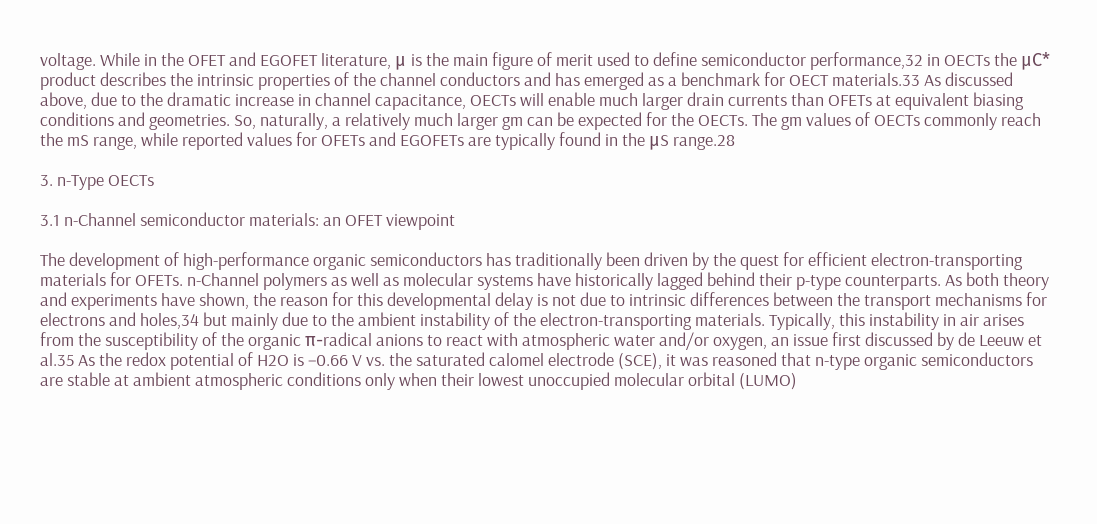voltage. While in the OFET and EGOFET literature, μ is the main figure of merit used to define semiconductor performance,32 in OECTs the μC* product describes the intrinsic properties of the channel conductors and has emerged as a benchmark for OECT materials.33 As discussed above, due to the dramatic increase in channel capacitance, OECTs will enable much larger drain currents than OFETs at equivalent biasing conditions and geometries. So, naturally, a relatively much larger gm can be expected for the OECTs. The gm values of OECTs commonly reach the mS range, while reported values for OFETs and EGOFETs are typically found in the μS range.28

3. n-Type OECTs

3.1 n-Channel semiconductor materials: an OFET viewpoint

The development of high-performance organic semiconductors has traditionally been driven by the quest for efficient electron-transporting materials for OFETs. n-Channel polymers as well as molecular systems have historically lagged behind their p-type counterparts. As both theory and experiments have shown, the reason for this developmental delay is not due to intrinsic differences between the transport mechanisms for electrons and holes,34 but mainly due to the ambient instability of the electron-transporting materials. Typically, this instability in air arises from the susceptibility of the organic π-radical anions to react with atmospheric water and/or oxygen, an issue first discussed by de Leeuw et al.35 As the redox potential of H2O is −0.66 V vs. the saturated calomel electrode (SCE), it was reasoned that n-type organic semiconductors are stable at ambient atmospheric conditions only when their lowest unoccupied molecular orbital (LUMO)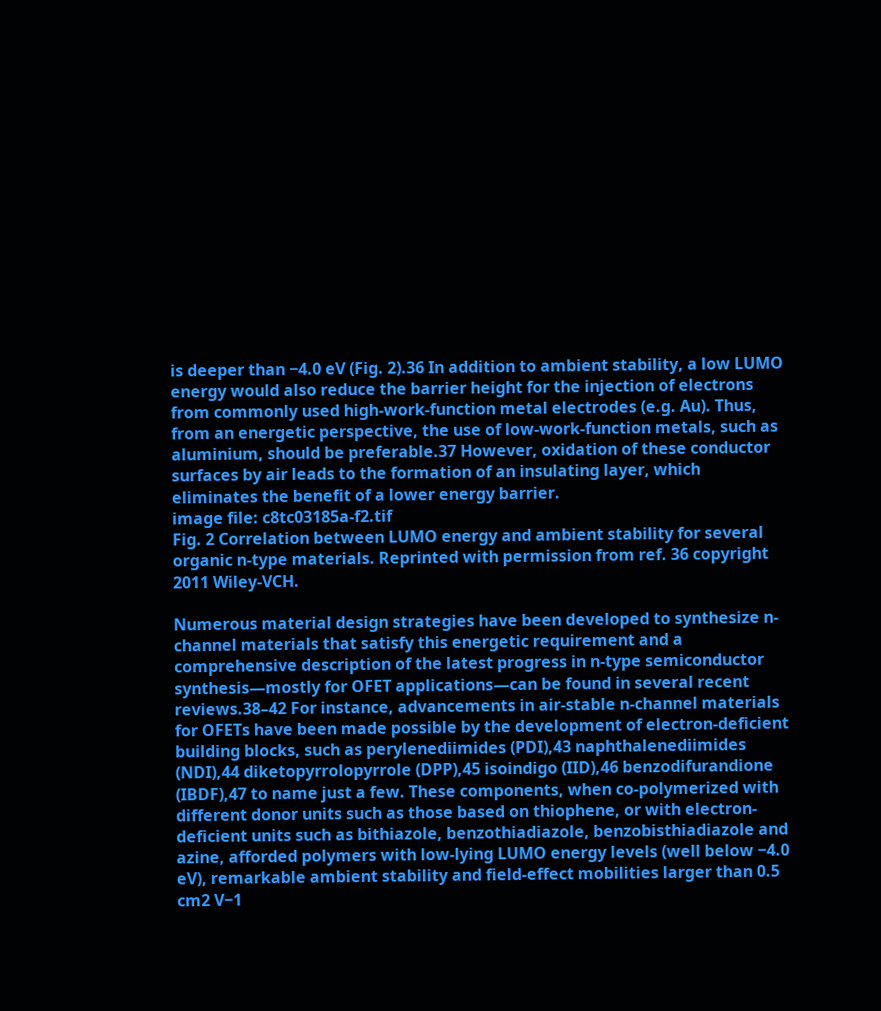is deeper than −4.0 eV (Fig. 2).36 In addition to ambient stability, a low LUMO energy would also reduce the barrier height for the injection of electrons from commonly used high-work-function metal electrodes (e.g. Au). Thus, from an energetic perspective, the use of low-work-function metals, such as aluminium, should be preferable.37 However, oxidation of these conductor surfaces by air leads to the formation of an insulating layer, which eliminates the benefit of a lower energy barrier.
image file: c8tc03185a-f2.tif
Fig. 2 Correlation between LUMO energy and ambient stability for several organic n-type materials. Reprinted with permission from ref. 36 copyright 2011 Wiley-VCH.

Numerous material design strategies have been developed to synthesize n-channel materials that satisfy this energetic requirement and a comprehensive description of the latest progress in n-type semiconductor synthesis—mostly for OFET applications—can be found in several recent reviews.38–42 For instance, advancements in air-stable n-channel materials for OFETs have been made possible by the development of electron-deficient building blocks, such as perylenediimides (PDI),43 naphthalenediimides (NDI),44 diketopyrrolopyrrole (DPP),45 isoindigo (IID),46 benzodifurandione (IBDF),47 to name just a few. These components, when co-polymerized with different donor units such as those based on thiophene, or with electron-deficient units such as bithiazole, benzothiadiazole, benzobisthiadiazole and azine, afforded polymers with low-lying LUMO energy levels (well below −4.0 eV), remarkable ambient stability and field-effect mobilities larger than 0.5 cm2 V−1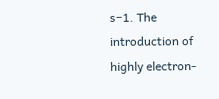s−1. The introduction of highly electron-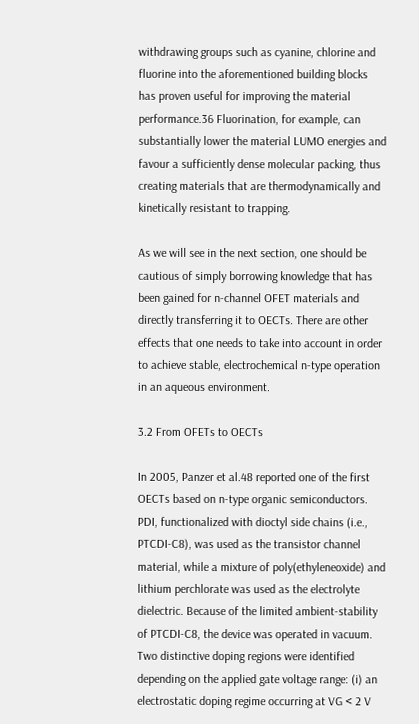withdrawing groups such as cyanine, chlorine and fluorine into the aforementioned building blocks has proven useful for improving the material performance.36 Fluorination, for example, can substantially lower the material LUMO energies and favour a sufficiently dense molecular packing, thus creating materials that are thermodynamically and kinetically resistant to trapping.

As we will see in the next section, one should be cautious of simply borrowing knowledge that has been gained for n-channel OFET materials and directly transferring it to OECTs. There are other effects that one needs to take into account in order to achieve stable, electrochemical n-type operation in an aqueous environment.

3.2 From OFETs to OECTs

In 2005, Panzer et al.48 reported one of the first OECTs based on n-type organic semiconductors. PDI, functionalized with dioctyl side chains (i.e., PTCDI-C8), was used as the transistor channel material, while a mixture of poly(ethyleneoxide) and lithium perchlorate was used as the electrolyte dielectric. Because of the limited ambient-stability of PTCDI-C8, the device was operated in vacuum. Two distinctive doping regions were identified depending on the applied gate voltage range: (i) an electrostatic doping regime occurring at VG < 2 V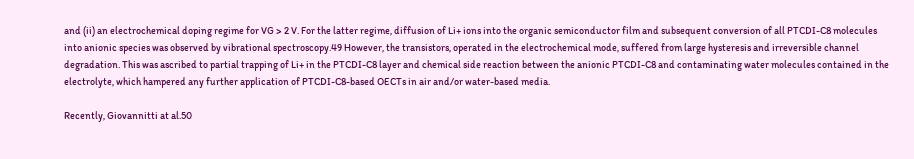and (ii) an electrochemical doping regime for VG > 2 V. For the latter regime, diffusion of Li+ ions into the organic semiconductor film and subsequent conversion of all PTCDI-C8 molecules into anionic species was observed by vibrational spectroscopy.49 However, the transistors, operated in the electrochemical mode, suffered from large hysteresis and irreversible channel degradation. This was ascribed to partial trapping of Li+ in the PTCDI-C8 layer and chemical side reaction between the anionic PTCDI-C8 and contaminating water molecules contained in the electrolyte, which hampered any further application of PTCDI-C8-based OECTs in air and/or water-based media.

Recently, Giovannitti at al.50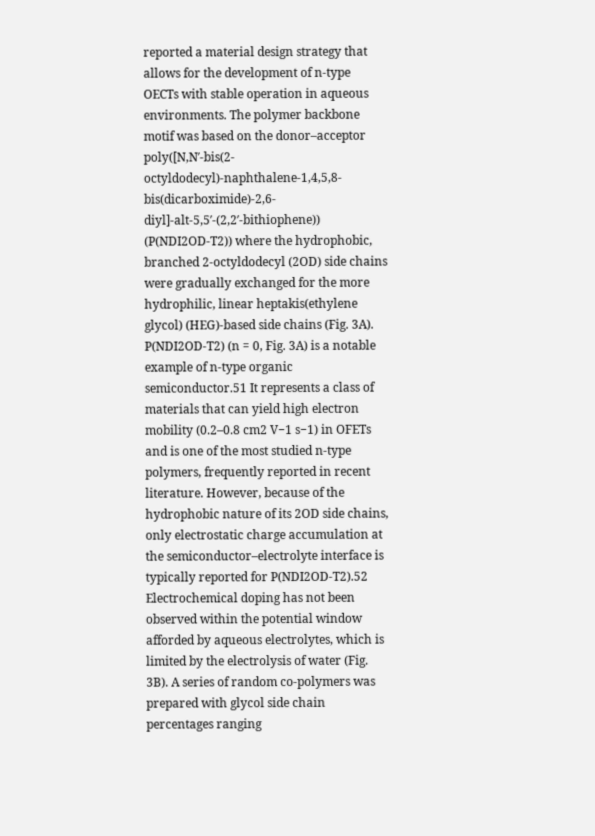reported a material design strategy that allows for the development of n-type OECTs with stable operation in aqueous environments. The polymer backbone motif was based on the donor–acceptor poly([N,N′-bis(2-octyldodecyl)-naphthalene-1,4,5,8-bis(dicarboximide)-2,6-diyl]-alt-5,5′-(2,2′-bithiophene)) (P(NDI2OD-T2)) where the hydrophobic, branched 2-octyldodecyl (2OD) side chains were gradually exchanged for the more hydrophilic, linear heptakis(ethylene glycol) (HEG)-based side chains (Fig. 3A). P(NDI2OD-T2) (n = 0, Fig. 3A) is a notable example of n-type organic semiconductor.51 It represents a class of materials that can yield high electron mobility (0.2–0.8 cm2 V−1 s−1) in OFETs and is one of the most studied n-type polymers, frequently reported in recent literature. However, because of the hydrophobic nature of its 2OD side chains, only electrostatic charge accumulation at the semiconductor–electrolyte interface is typically reported for P(NDI2OD-T2).52 Electrochemical doping has not been observed within the potential window afforded by aqueous electrolytes, which is limited by the electrolysis of water (Fig. 3B). A series of random co-polymers was prepared with glycol side chain percentages ranging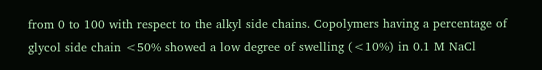from 0 to 100 with respect to the alkyl side chains. Copolymers having a percentage of glycol side chain <50% showed a low degree of swelling (<10%) in 0.1 M NaCl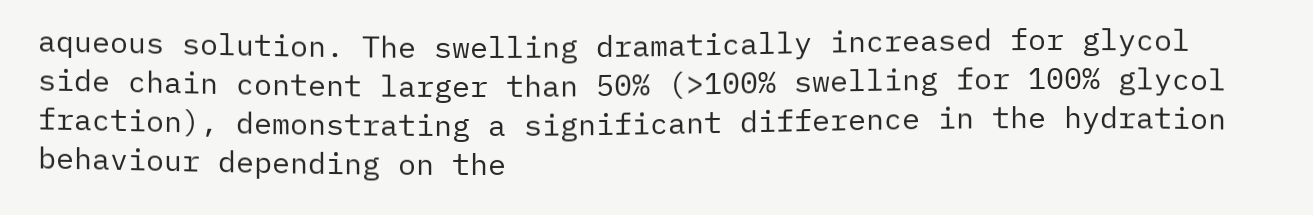aqueous solution. The swelling dramatically increased for glycol side chain content larger than 50% (>100% swelling for 100% glycol fraction), demonstrating a significant difference in the hydration behaviour depending on the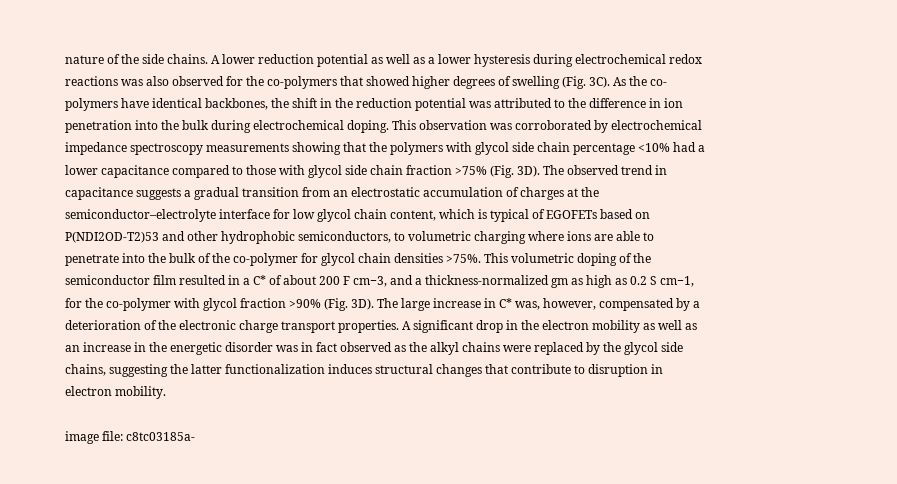nature of the side chains. A lower reduction potential as well as a lower hysteresis during electrochemical redox reactions was also observed for the co-polymers that showed higher degrees of swelling (Fig. 3C). As the co-polymers have identical backbones, the shift in the reduction potential was attributed to the difference in ion penetration into the bulk during electrochemical doping. This observation was corroborated by electrochemical impedance spectroscopy measurements showing that the polymers with glycol side chain percentage <10% had a lower capacitance compared to those with glycol side chain fraction >75% (Fig. 3D). The observed trend in capacitance suggests a gradual transition from an electrostatic accumulation of charges at the semiconductor–electrolyte interface for low glycol chain content, which is typical of EGOFETs based on P(NDI2OD-T2)53 and other hydrophobic semiconductors, to volumetric charging where ions are able to penetrate into the bulk of the co-polymer for glycol chain densities >75%. This volumetric doping of the semiconductor film resulted in a C* of about 200 F cm−3, and a thickness-normalized gm as high as 0.2 S cm−1, for the co-polymer with glycol fraction >90% (Fig. 3D). The large increase in C* was, however, compensated by a deterioration of the electronic charge transport properties. A significant drop in the electron mobility as well as an increase in the energetic disorder was in fact observed as the alkyl chains were replaced by the glycol side chains, suggesting the latter functionalization induces structural changes that contribute to disruption in electron mobility.

image file: c8tc03185a-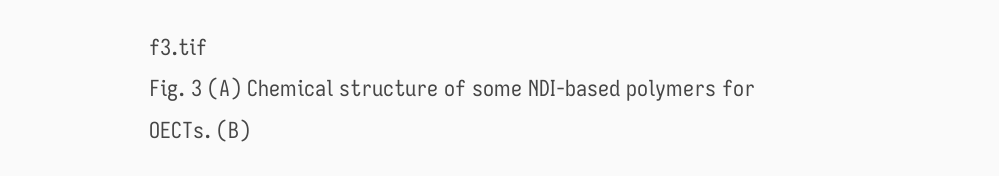f3.tif
Fig. 3 (A) Chemical structure of some NDI-based polymers for OECTs. (B)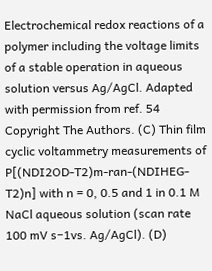Electrochemical redox reactions of a polymer including the voltage limits of a stable operation in aqueous solution versus Ag/AgCl. Adapted with permission from ref. 54 Copyright The Authors. (C) Thin film cyclic voltammetry measurements of P[(NDI2OD-T2)m-ran-(NDIHEG-T2)n] with n = 0, 0.5 and 1 in 0.1 M NaCl aqueous solution (scan rate 100 mV s−1vs. Ag/AgCl). (D)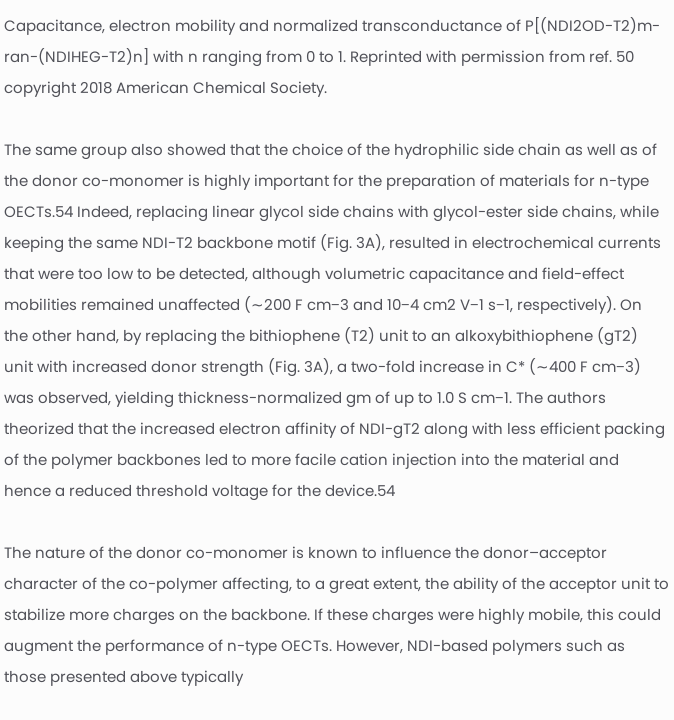Capacitance, electron mobility and normalized transconductance of P[(NDI2OD-T2)m-ran-(NDIHEG-T2)n] with n ranging from 0 to 1. Reprinted with permission from ref. 50 copyright 2018 American Chemical Society.

The same group also showed that the choice of the hydrophilic side chain as well as of the donor co-monomer is highly important for the preparation of materials for n-type OECTs.54 Indeed, replacing linear glycol side chains with glycol-ester side chains, while keeping the same NDI-T2 backbone motif (Fig. 3A), resulted in electrochemical currents that were too low to be detected, although volumetric capacitance and field-effect mobilities remained unaffected (∼200 F cm−3 and 10−4 cm2 V−1 s−1, respectively). On the other hand, by replacing the bithiophene (T2) unit to an alkoxybithiophene (gT2) unit with increased donor strength (Fig. 3A), a two-fold increase in C* (∼400 F cm−3) was observed, yielding thickness-normalized gm of up to 1.0 S cm−1. The authors theorized that the increased electron affinity of NDI-gT2 along with less efficient packing of the polymer backbones led to more facile cation injection into the material and hence a reduced threshold voltage for the device.54

The nature of the donor co-monomer is known to influence the donor–acceptor character of the co-polymer affecting, to a great extent, the ability of the acceptor unit to stabilize more charges on the backbone. If these charges were highly mobile, this could augment the performance of n-type OECTs. However, NDI-based polymers such as those presented above typically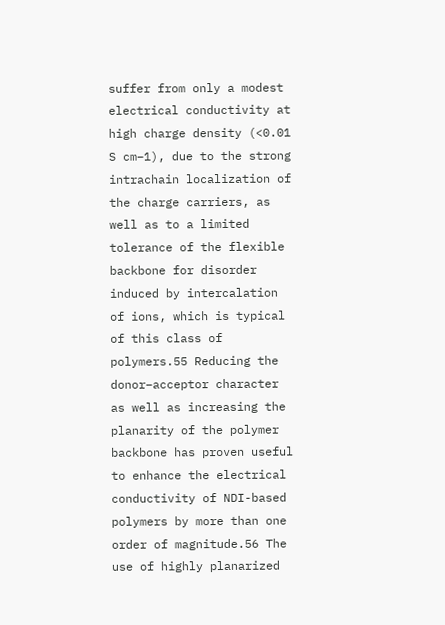suffer from only a modest electrical conductivity at high charge density (<0.01 S cm−1), due to the strong intrachain localization of the charge carriers, as well as to a limited tolerance of the flexible backbone for disorder induced by intercalation of ions, which is typical of this class of polymers.55 Reducing the donor–acceptor character as well as increasing the planarity of the polymer backbone has proven useful to enhance the electrical conductivity of NDI-based polymers by more than one order of magnitude.56 The use of highly planarized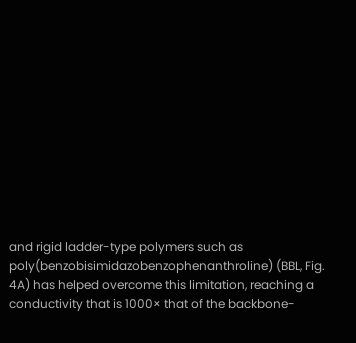and rigid ladder-type polymers such as poly(benzobisimidazobenzophenanthroline) (BBL, Fig. 4A) has helped overcome this limitation, reaching a conductivity that is 1000× that of the backbone-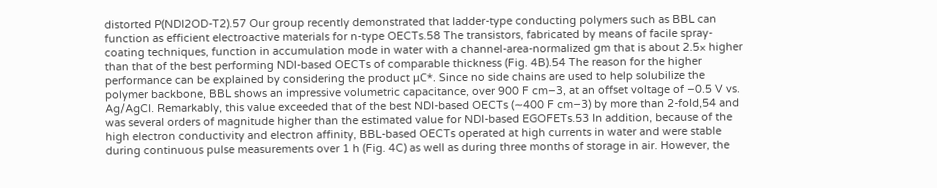distorted P(NDI2OD-T2).57 Our group recently demonstrated that ladder-type conducting polymers such as BBL can function as efficient electroactive materials for n-type OECTs.58 The transistors, fabricated by means of facile spray-coating techniques, function in accumulation mode in water with a channel-area-normalized gm that is about 2.5× higher than that of the best performing NDI-based OECTs of comparable thickness (Fig. 4B).54 The reason for the higher performance can be explained by considering the product μC*. Since no side chains are used to help solubilize the polymer backbone, BBL shows an impressive volumetric capacitance, over 900 F cm−3, at an offset voltage of −0.5 V vs. Ag/AgCl. Remarkably, this value exceeded that of the best NDI-based OECTs (∼400 F cm−3) by more than 2-fold,54 and was several orders of magnitude higher than the estimated value for NDI-based EGOFETs.53 In addition, because of the high electron conductivity and electron affinity, BBL-based OECTs operated at high currents in water and were stable during continuous pulse measurements over 1 h (Fig. 4C) as well as during three months of storage in air. However, the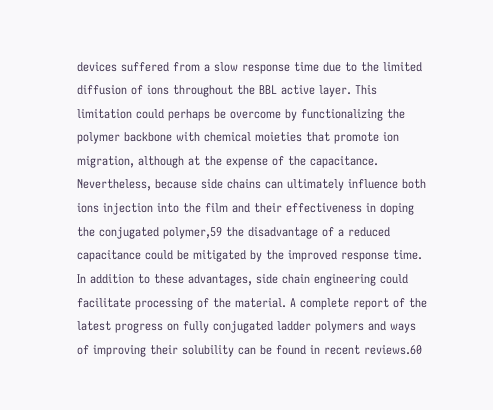devices suffered from a slow response time due to the limited diffusion of ions throughout the BBL active layer. This limitation could perhaps be overcome by functionalizing the polymer backbone with chemical moieties that promote ion migration, although at the expense of the capacitance. Nevertheless, because side chains can ultimately influence both ions injection into the film and their effectiveness in doping the conjugated polymer,59 the disadvantage of a reduced capacitance could be mitigated by the improved response time. In addition to these advantages, side chain engineering could facilitate processing of the material. A complete report of the latest progress on fully conjugated ladder polymers and ways of improving their solubility can be found in recent reviews.60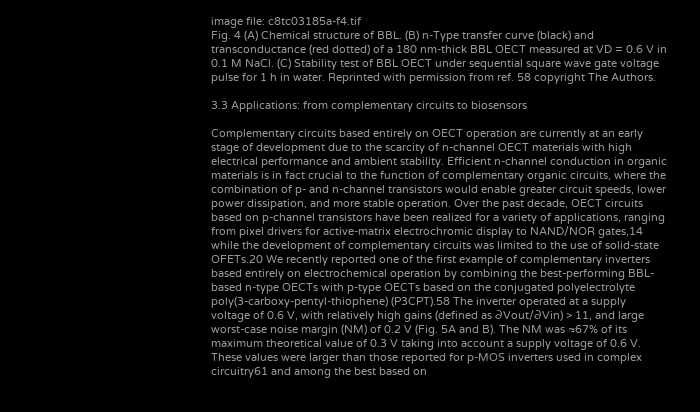image file: c8tc03185a-f4.tif
Fig. 4 (A) Chemical structure of BBL. (B) n-Type transfer curve (black) and transconductance (red dotted) of a 180 nm-thick BBL OECT measured at VD = 0.6 V in 0.1 M NaCl. (C) Stability test of BBL OECT under sequential square wave gate voltage pulse for 1 h in water. Reprinted with permission from ref. 58 copyright The Authors.

3.3 Applications: from complementary circuits to biosensors

Complementary circuits based entirely on OECT operation are currently at an early stage of development due to the scarcity of n-channel OECT materials with high electrical performance and ambient stability. Efficient n-channel conduction in organic materials is in fact crucial to the function of complementary organic circuits, where the combination of p- and n-channel transistors would enable greater circuit speeds, lower power dissipation, and more stable operation. Over the past decade, OECT circuits based on p-channel transistors have been realized for a variety of applications, ranging from pixel drivers for active-matrix electrochromic display to NAND/NOR gates,14 while the development of complementary circuits was limited to the use of solid-state OFETs.20 We recently reported one of the first example of complementary inverters based entirely on electrochemical operation by combining the best-performing BBL-based n-type OECTs with p-type OECTs based on the conjugated polyelectrolyte poly(3-carboxy-pentyl-thiophene) (P3CPT).58 The inverter operated at a supply voltage of 0.6 V, with relatively high gains (defined as ∂Vout/∂Vin) > 11, and large worst-case noise margin (NM) of 0.2 V (Fig. 5A and B). The NM was ≈67% of its maximum theoretical value of 0.3 V taking into account a supply voltage of 0.6 V. These values were larger than those reported for p-MOS inverters used in complex circuitry61 and among the best based on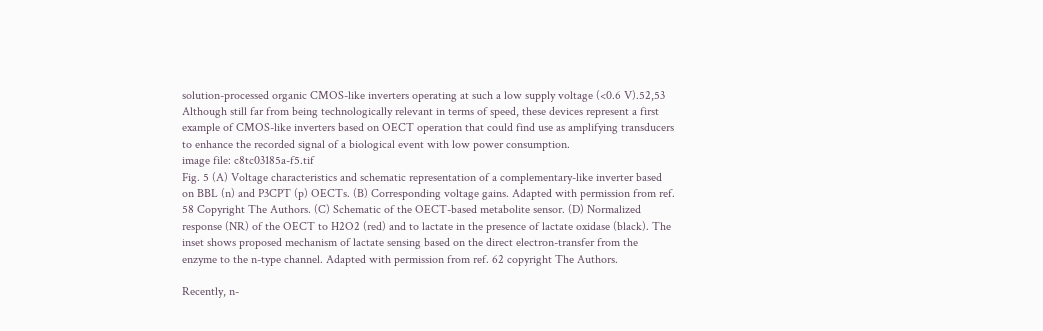solution-processed organic CMOS-like inverters operating at such a low supply voltage (<0.6 V).52,53 Although still far from being technologically relevant in terms of speed, these devices represent a first example of CMOS-like inverters based on OECT operation that could find use as amplifying transducers to enhance the recorded signal of a biological event with low power consumption.
image file: c8tc03185a-f5.tif
Fig. 5 (A) Voltage characteristics and schematic representation of a complementary-like inverter based on BBL (n) and P3CPT (p) OECTs. (B) Corresponding voltage gains. Adapted with permission from ref. 58 Copyright The Authors. (C) Schematic of the OECT-based metabolite sensor. (D) Normalized response (NR) of the OECT to H2O2 (red) and to lactate in the presence of lactate oxidase (black). The inset shows proposed mechanism of lactate sensing based on the direct electron-transfer from the enzyme to the n-type channel. Adapted with permission from ref. 62 copyright The Authors.

Recently, n-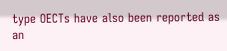type OECTs have also been reported as an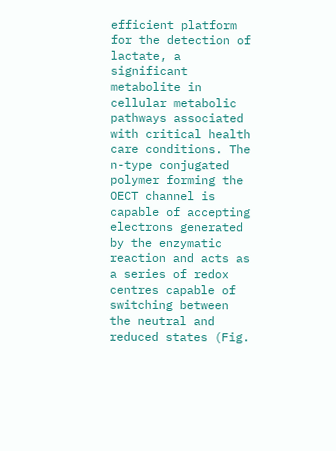efficient platform for the detection of lactate, a significant metabolite in cellular metabolic pathways associated with critical health care conditions. The n-type conjugated polymer forming the OECT channel is capable of accepting electrons generated by the enzymatic reaction and acts as a series of redox centres capable of switching between the neutral and reduced states (Fig.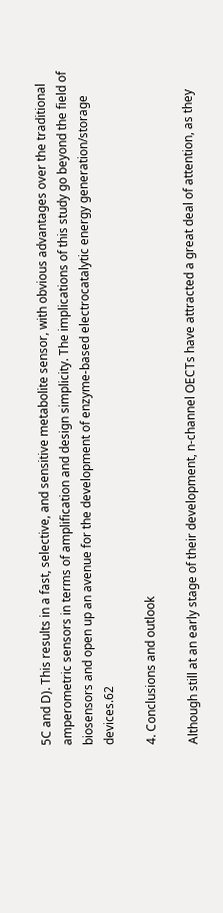5C and D). This results in a fast, selective, and sensitive metabolite sensor, with obvious advantages over the traditional amperometric sensors in terms of amplification and design simplicity. The implications of this study go beyond the field of biosensors and open up an avenue for the development of enzyme-based electrocatalytic energy generation/storage devices.62

4. Conclusions and outlook

Although still at an early stage of their development, n-channel OECTs have attracted a great deal of attention, as they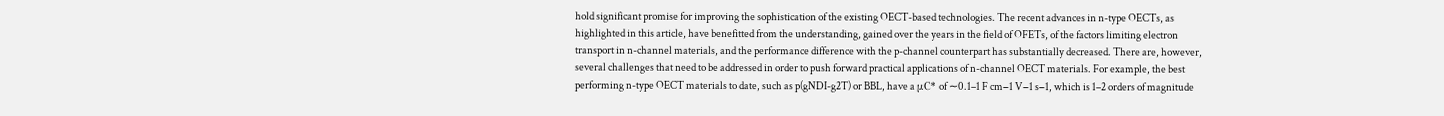hold significant promise for improving the sophistication of the existing OECT-based technologies. The recent advances in n-type OECTs, as highlighted in this article, have benefitted from the understanding, gained over the years in the field of OFETs, of the factors limiting electron transport in n-channel materials, and the performance difference with the p-channel counterpart has substantially decreased. There are, however, several challenges that need to be addressed in order to push forward practical applications of n-channel OECT materials. For example, the best performing n-type OECT materials to date, such as p(gNDI-g2T) or BBL, have a μC* of ∼0.1–1 F cm−1 V−1 s−1, which is 1–2 orders of magnitude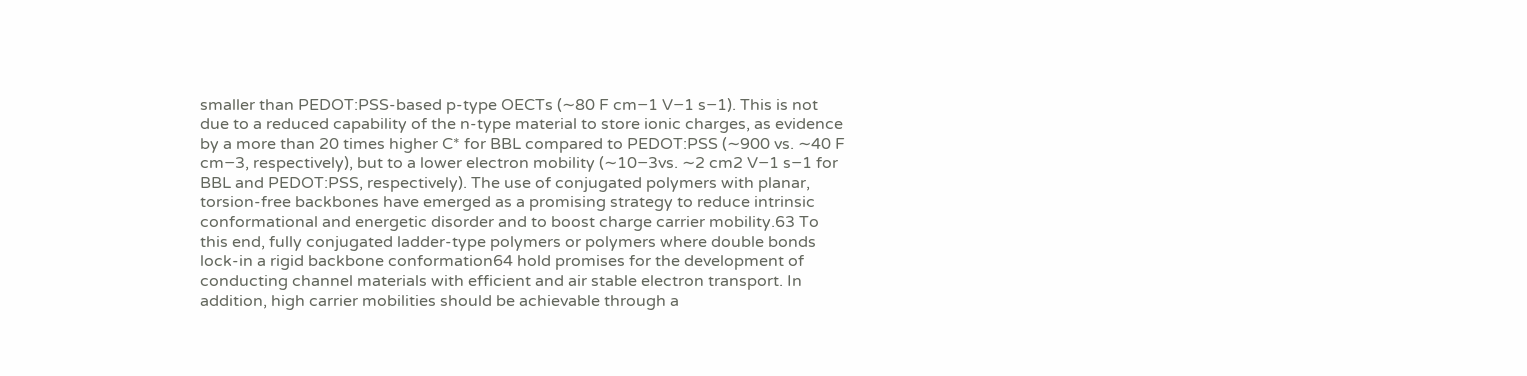smaller than PEDOT:PSS-based p-type OECTs (∼80 F cm−1 V−1 s−1). This is not due to a reduced capability of the n-type material to store ionic charges, as evidence by a more than 20 times higher C* for BBL compared to PEDOT:PSS (∼900 vs. ∼40 F cm−3, respectively), but to a lower electron mobility (∼10−3vs. ∼2 cm2 V−1 s−1 for BBL and PEDOT:PSS, respectively). The use of conjugated polymers with planar, torsion-free backbones have emerged as a promising strategy to reduce intrinsic conformational and energetic disorder and to boost charge carrier mobility.63 To this end, fully conjugated ladder-type polymers or polymers where double bonds lock-in a rigid backbone conformation64 hold promises for the development of conducting channel materials with efficient and air stable electron transport. In addition, high carrier mobilities should be achievable through a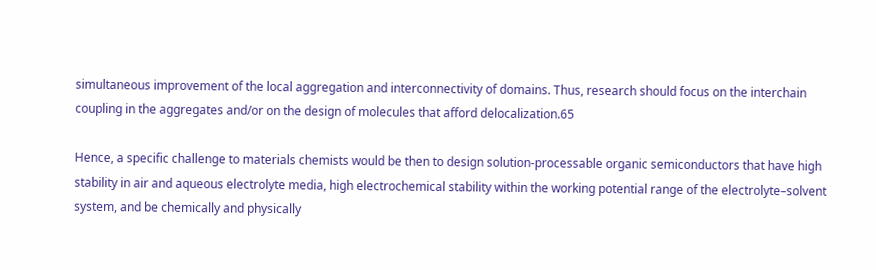simultaneous improvement of the local aggregation and interconnectivity of domains. Thus, research should focus on the interchain coupling in the aggregates and/or on the design of molecules that afford delocalization.65

Hence, a specific challenge to materials chemists would be then to design solution-processable organic semiconductors that have high stability in air and aqueous electrolyte media, high electrochemical stability within the working potential range of the electrolyte–solvent system, and be chemically and physically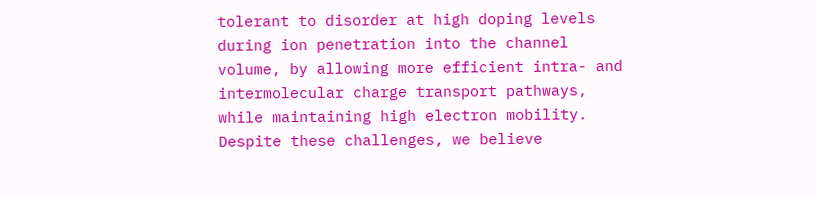tolerant to disorder at high doping levels during ion penetration into the channel volume, by allowing more efficient intra- and intermolecular charge transport pathways, while maintaining high electron mobility. Despite these challenges, we believe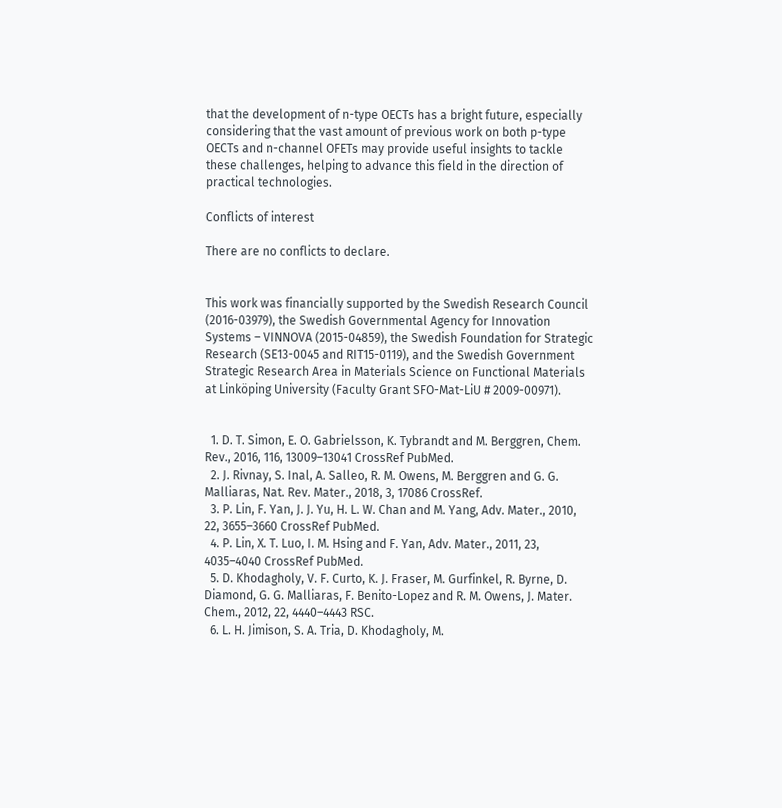that the development of n-type OECTs has a bright future, especially considering that the vast amount of previous work on both p-type OECTs and n-channel OFETs may provide useful insights to tackle these challenges, helping to advance this field in the direction of practical technologies.

Conflicts of interest

There are no conflicts to declare.


This work was financially supported by the Swedish Research Council (2016-03979), the Swedish Governmental Agency for Innovation Systems – VINNOVA (2015-04859), the Swedish Foundation for Strategic Research (SE13-0045 and RIT15-0119), and the Swedish Government Strategic Research Area in Materials Science on Functional Materials at Linköping University (Faculty Grant SFO-Mat-LiU # 2009-00971).


  1. D. T. Simon, E. O. Gabrielsson, K. Tybrandt and M. Berggren, Chem. Rev., 2016, 116, 13009–13041 CrossRef PubMed.
  2. J. Rivnay, S. Inal, A. Salleo, R. M. Owens, M. Berggren and G. G. Malliaras, Nat. Rev. Mater., 2018, 3, 17086 CrossRef.
  3. P. Lin, F. Yan, J. J. Yu, H. L. W. Chan and M. Yang, Adv. Mater., 2010, 22, 3655–3660 CrossRef PubMed.
  4. P. Lin, X. T. Luo, I. M. Hsing and F. Yan, Adv. Mater., 2011, 23, 4035–4040 CrossRef PubMed.
  5. D. Khodagholy, V. F. Curto, K. J. Fraser, M. Gurfinkel, R. Byrne, D. Diamond, G. G. Malliaras, F. Benito-Lopez and R. M. Owens, J. Mater. Chem., 2012, 22, 4440–4443 RSC.
  6. L. H. Jimison, S. A. Tria, D. Khodagholy, M.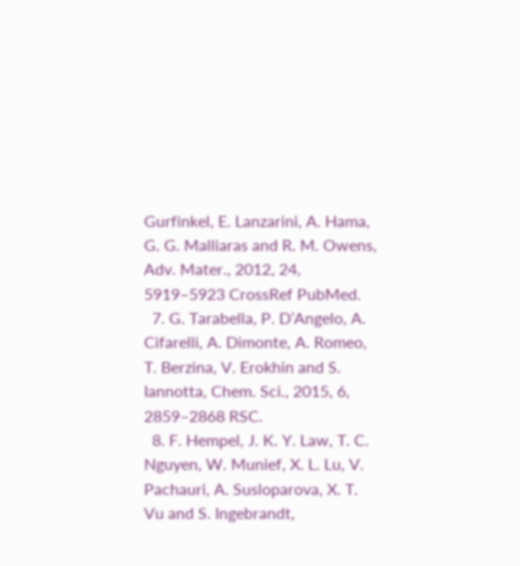Gurfinkel, E. Lanzarini, A. Hama, G. G. Malliaras and R. M. Owens, Adv. Mater., 2012, 24, 5919–5923 CrossRef PubMed.
  7. G. Tarabella, P. D’Angelo, A. Cifarelli, A. Dimonte, A. Romeo, T. Berzina, V. Erokhin and S. Iannotta, Chem. Sci., 2015, 6, 2859–2868 RSC.
  8. F. Hempel, J. K. Y. Law, T. C. Nguyen, W. Munief, X. L. Lu, V. Pachauri, A. Susloparova, X. T. Vu and S. Ingebrandt,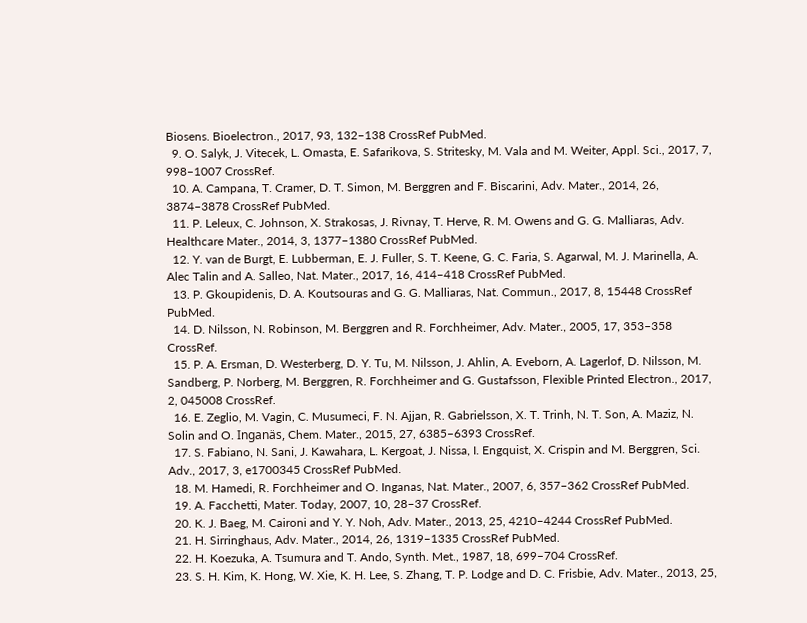Biosens. Bioelectron., 2017, 93, 132–138 CrossRef PubMed.
  9. O. Salyk, J. Vitecek, L. Omasta, E. Safarikova, S. Stritesky, M. Vala and M. Weiter, Appl. Sci., 2017, 7, 998–1007 CrossRef.
  10. A. Campana, T. Cramer, D. T. Simon, M. Berggren and F. Biscarini, Adv. Mater., 2014, 26, 3874–3878 CrossRef PubMed.
  11. P. Leleux, C. Johnson, X. Strakosas, J. Rivnay, T. Herve, R. M. Owens and G. G. Malliaras, Adv. Healthcare Mater., 2014, 3, 1377–1380 CrossRef PubMed.
  12. Y. van de Burgt, E. Lubberman, E. J. Fuller, S. T. Keene, G. C. Faria, S. Agarwal, M. J. Marinella, A. Alec Talin and A. Salleo, Nat. Mater., 2017, 16, 414–418 CrossRef PubMed.
  13. P. Gkoupidenis, D. A. Koutsouras and G. G. Malliaras, Nat. Commun., 2017, 8, 15448 CrossRef PubMed.
  14. D. Nilsson, N. Robinson, M. Berggren and R. Forchheimer, Adv. Mater., 2005, 17, 353–358 CrossRef.
  15. P. A. Ersman, D. Westerberg, D. Y. Tu, M. Nilsson, J. Ahlin, A. Eveborn, A. Lagerlof, D. Nilsson, M. Sandberg, P. Norberg, M. Berggren, R. Forchheimer and G. Gustafsson, Flexible Printed Electron., 2017, 2, 045008 CrossRef.
  16. E. Zeglio, M. Vagin, C. Musumeci, F. N. Ajjan, R. Gabrielsson, X. T. Trinh, N. T. Son, A. Maziz, N. Solin and O. Inganäs, Chem. Mater., 2015, 27, 6385–6393 CrossRef.
  17. S. Fabiano, N. Sani, J. Kawahara, L. Kergoat, J. Nissa, I. Engquist, X. Crispin and M. Berggren, Sci. Adv., 2017, 3, e1700345 CrossRef PubMed.
  18. M. Hamedi, R. Forchheimer and O. Inganas, Nat. Mater., 2007, 6, 357–362 CrossRef PubMed.
  19. A. Facchetti, Mater. Today, 2007, 10, 28–37 CrossRef.
  20. K. J. Baeg, M. Caironi and Y. Y. Noh, Adv. Mater., 2013, 25, 4210–4244 CrossRef PubMed.
  21. H. Sirringhaus, Adv. Mater., 2014, 26, 1319–1335 CrossRef PubMed.
  22. H. Koezuka, A. Tsumura and T. Ando, Synth. Met., 1987, 18, 699–704 CrossRef.
  23. S. H. Kim, K. Hong, W. Xie, K. H. Lee, S. Zhang, T. P. Lodge and D. C. Frisbie, Adv. Mater., 2013, 25,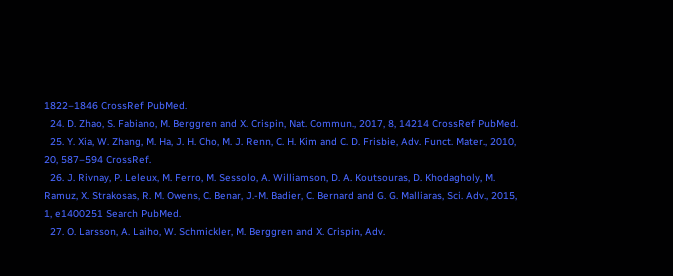1822–1846 CrossRef PubMed.
  24. D. Zhao, S. Fabiano, M. Berggren and X. Crispin, Nat. Commun., 2017, 8, 14214 CrossRef PubMed.
  25. Y. Xia, W. Zhang, M. Ha, J. H. Cho, M. J. Renn, C. H. Kim and C. D. Frisbie, Adv. Funct. Mater., 2010, 20, 587–594 CrossRef.
  26. J. Rivnay, P. Leleux, M. Ferro, M. Sessolo, A. Williamson, D. A. Koutsouras, D. Khodagholy, M. Ramuz, X. Strakosas, R. M. Owens, C. Benar, J.-M. Badier, C. Bernard and G. G. Malliaras, Sci. Adv., 2015, 1, e1400251 Search PubMed.
  27. O. Larsson, A. Laiho, W. Schmickler, M. Berggren and X. Crispin, Adv.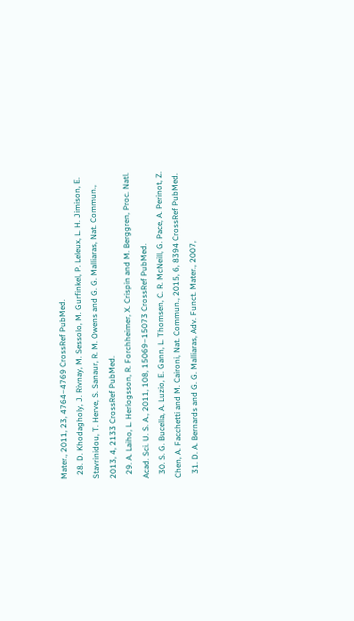Mater., 2011, 23, 4764–4769 CrossRef PubMed.
  28. D. Khodagholy, J. Rivnay, M. Sessolo, M. Gurfinkel, P. Leleux, L. H. Jimison, E. Stavrinidou, T. Herve, S. Sanaur, R. M. Owens and G. G. Malliaras, Nat. Commun., 2013, 4, 2133 CrossRef PubMed.
  29. A. Laiho, L. Herlogsson, R. Forchheimer, X. Crispin and M. Berggren, Proc. Natl. Acad. Sci. U. S. A., 2011, 108, 15069–15073 CrossRef PubMed.
  30. S. G. Bucella, A. Luzio, E. Gann, L. Thomsen, C. R. McNeill, G. Pace, A. Perinot, Z. Chen, A. Facchetti and M. Caironi, Nat. Commun., 2015, 6, 8394 CrossRef PubMed.
  31. D. A. Bernards and G. G. Malliaras, Adv. Funct. Mater., 2007,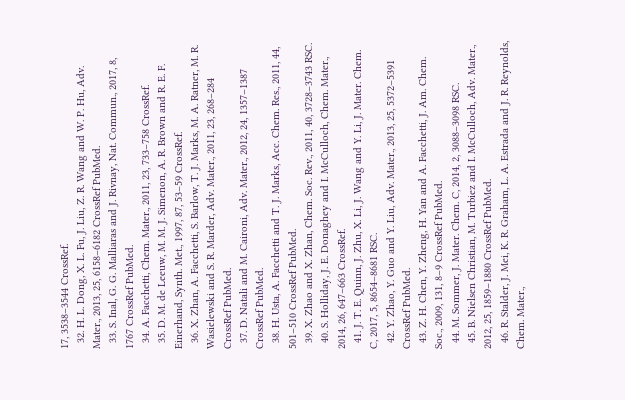17, 3538–3544 CrossRef.
  32. H. L. Dong, X. L. Fu, J. Liu, Z. R. Wang and W. P. Hu, Adv. Mater., 2013, 25, 6158–6182 CrossRef PubMed.
  33. S. Inal, G. G. Malliaras and J. Rivnay, Nat. Commun., 2017, 8, 1767 CrossRef PubMed.
  34. A. Facchetti, Chem. Mater., 2011, 23, 733–758 CrossRef.
  35. D. M. de Leeuw, M. M. J. Simenon, A. R. Brown and R. E. F. Einerhand, Synth. Met., 1997, 87, 53–59 CrossRef.
  36. X. Zhan, A. Facchetti, S. Barlow, T. J. Marks, M. A. Ratner, M. R. Wasielewski and S. R. Marder, Adv. Mater., 2011, 23, 268–284 CrossRef PubMed.
  37. D. Natali and M. Caironi, Adv. Mater., 2012, 24, 1357–1387 CrossRef PubMed.
  38. H. Usta, A. Facchetti and T. J. Marks, Acc. Chem. Res., 2011, 44, 501–510 CrossRef PubMed.
  39. X. Zhao and X. Zhan, Chem. Soc. Rev., 2011, 40, 3728–3743 RSC.
  40. S. Holliday, J. E. Donaghey and I. McCulloch, Chem. Mater., 2014, 26, 647–663 CrossRef.
  41. J. T. E. Quinn, J. Zhu, X. Li, J. Wang and Y. Li, J. Mater. Chem. C, 2017, 5, 8654–8681 RSC.
  42. Y. Zhao, Y. Guo and Y. Liu, Adv. Mater., 2013, 25, 5372–5391 CrossRef PubMed.
  43. Z. H. Chen, Y. Zheng, H. Yan and A. Facchetti, J. Am. Chem. Soc., 2009, 131, 8–9 CrossRef PubMed.
  44. M. Sommer, J. Mater. Chem. C, 2014, 2, 3088–3098 RSC.
  45. B. Nielsen Christian, M. Turbiez and I. McCulloch, Adv. Mater., 2012, 25, 1859–1880 CrossRef PubMed.
  46. R. Stalder, J. Mei, K. R. Graham, L. A. Estrada and J. R. Reynolds, Chem. Mater.,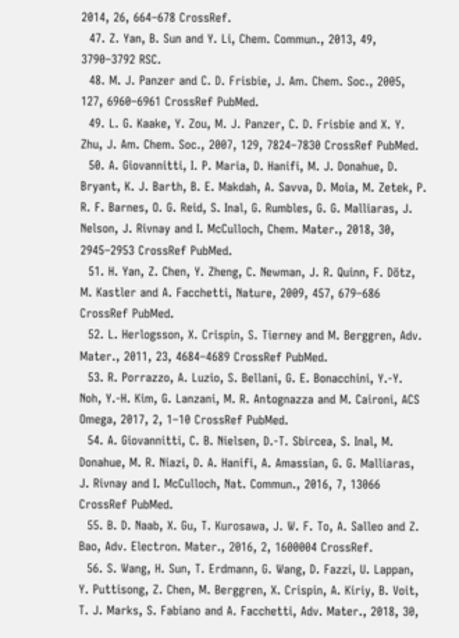2014, 26, 664–678 CrossRef.
  47. Z. Yan, B. Sun and Y. Li, Chem. Commun., 2013, 49, 3790–3792 RSC.
  48. M. J. Panzer and C. D. Frisbie, J. Am. Chem. Soc., 2005, 127, 6960–6961 CrossRef PubMed.
  49. L. G. Kaake, Y. Zou, M. J. Panzer, C. D. Frisbie and X. Y. Zhu, J. Am. Chem. Soc., 2007, 129, 7824–7830 CrossRef PubMed.
  50. A. Giovannitti, I. P. Maria, D. Hanifi, M. J. Donahue, D. Bryant, K. J. Barth, B. E. Makdah, A. Savva, D. Moia, M. Zetek, P. R. F. Barnes, O. G. Reid, S. Inal, G. Rumbles, G. G. Malliaras, J. Nelson, J. Rivnay and I. McCulloch, Chem. Mater., 2018, 30, 2945–2953 CrossRef PubMed.
  51. H. Yan, Z. Chen, Y. Zheng, C. Newman, J. R. Quinn, F. Dötz, M. Kastler and A. Facchetti, Nature, 2009, 457, 679–686 CrossRef PubMed.
  52. L. Herlogsson, X. Crispin, S. Tierney and M. Berggren, Adv. Mater., 2011, 23, 4684–4689 CrossRef PubMed.
  53. R. Porrazzo, A. Luzio, S. Bellani, G. E. Bonacchini, Y.-Y. Noh, Y.-H. Kim, G. Lanzani, M. R. Antognazza and M. Caironi, ACS Omega, 2017, 2, 1–10 CrossRef PubMed.
  54. A. Giovannitti, C. B. Nielsen, D.-T. Sbircea, S. Inal, M. Donahue, M. R. Niazi, D. A. Hanifi, A. Amassian, G. G. Malliaras, J. Rivnay and I. McCulloch, Nat. Commun., 2016, 7, 13066 CrossRef PubMed.
  55. B. D. Naab, X. Gu, T. Kurosawa, J. W. F. To, A. Salleo and Z. Bao, Adv. Electron. Mater., 2016, 2, 1600004 CrossRef.
  56. S. Wang, H. Sun, T. Erdmann, G. Wang, D. Fazzi, U. Lappan, Y. Puttisong, Z. Chen, M. Berggren, X. Crispin, A. Kiriy, B. Voit, T. J. Marks, S. Fabiano and A. Facchetti, Adv. Mater., 2018, 30,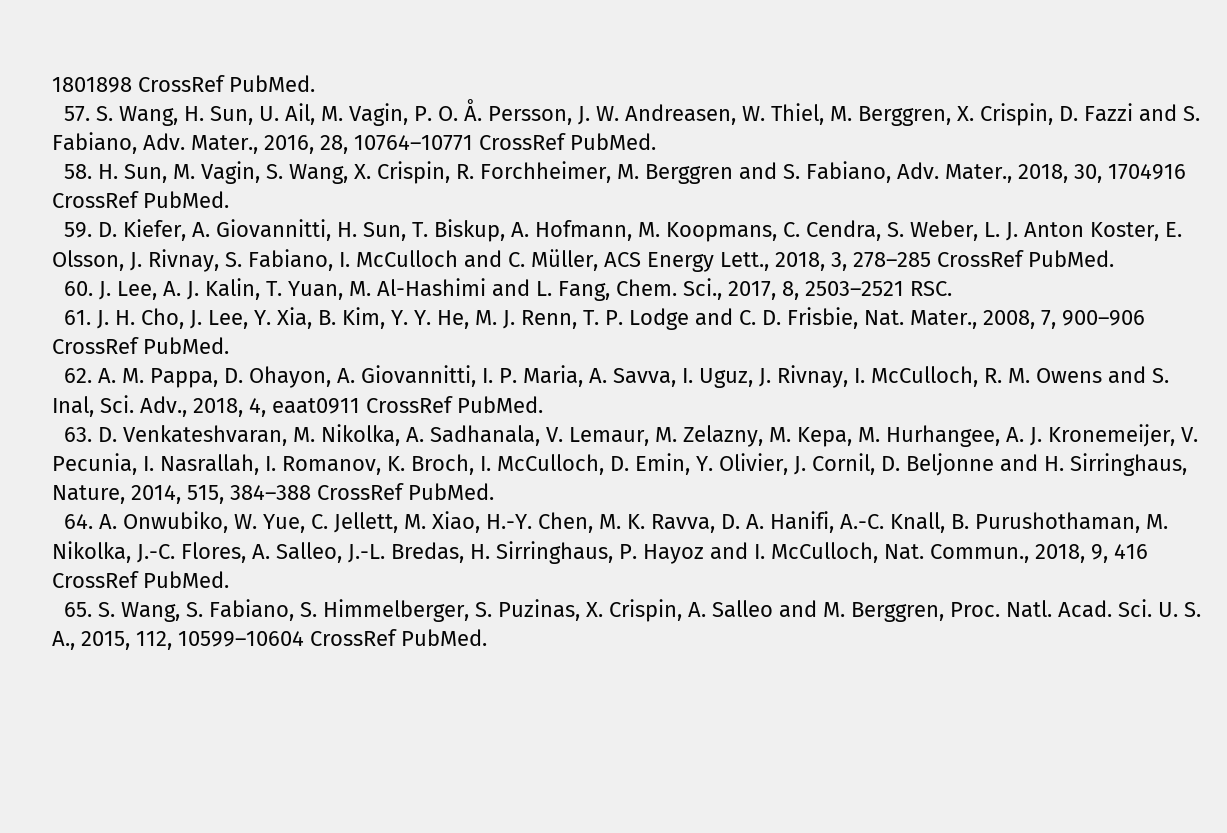1801898 CrossRef PubMed.
  57. S. Wang, H. Sun, U. Ail, M. Vagin, P. O. Å. Persson, J. W. Andreasen, W. Thiel, M. Berggren, X. Crispin, D. Fazzi and S. Fabiano, Adv. Mater., 2016, 28, 10764–10771 CrossRef PubMed.
  58. H. Sun, M. Vagin, S. Wang, X. Crispin, R. Forchheimer, M. Berggren and S. Fabiano, Adv. Mater., 2018, 30, 1704916 CrossRef PubMed.
  59. D. Kiefer, A. Giovannitti, H. Sun, T. Biskup, A. Hofmann, M. Koopmans, C. Cendra, S. Weber, L. J. Anton Koster, E. Olsson, J. Rivnay, S. Fabiano, I. McCulloch and C. Müller, ACS Energy Lett., 2018, 3, 278–285 CrossRef PubMed.
  60. J. Lee, A. J. Kalin, T. Yuan, M. Al-Hashimi and L. Fang, Chem. Sci., 2017, 8, 2503–2521 RSC.
  61. J. H. Cho, J. Lee, Y. Xia, B. Kim, Y. Y. He, M. J. Renn, T. P. Lodge and C. D. Frisbie, Nat. Mater., 2008, 7, 900–906 CrossRef PubMed.
  62. A. M. Pappa, D. Ohayon, A. Giovannitti, I. P. Maria, A. Savva, I. Uguz, J. Rivnay, I. McCulloch, R. M. Owens and S. Inal, Sci. Adv., 2018, 4, eaat0911 CrossRef PubMed.
  63. D. Venkateshvaran, M. Nikolka, A. Sadhanala, V. Lemaur, M. Zelazny, M. Kepa, M. Hurhangee, A. J. Kronemeijer, V. Pecunia, I. Nasrallah, I. Romanov, K. Broch, I. McCulloch, D. Emin, Y. Olivier, J. Cornil, D. Beljonne and H. Sirringhaus, Nature, 2014, 515, 384–388 CrossRef PubMed.
  64. A. Onwubiko, W. Yue, C. Jellett, M. Xiao, H.-Y. Chen, M. K. Ravva, D. A. Hanifi, A.-C. Knall, B. Purushothaman, M. Nikolka, J.-C. Flores, A. Salleo, J.-L. Bredas, H. Sirringhaus, P. Hayoz and I. McCulloch, Nat. Commun., 2018, 9, 416 CrossRef PubMed.
  65. S. Wang, S. Fabiano, S. Himmelberger, S. Puzinas, X. Crispin, A. Salleo and M. Berggren, Proc. Natl. Acad. Sci. U. S. A., 2015, 112, 10599–10604 CrossRef PubMed.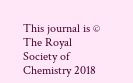This journal is © The Royal Society of Chemistry 2018